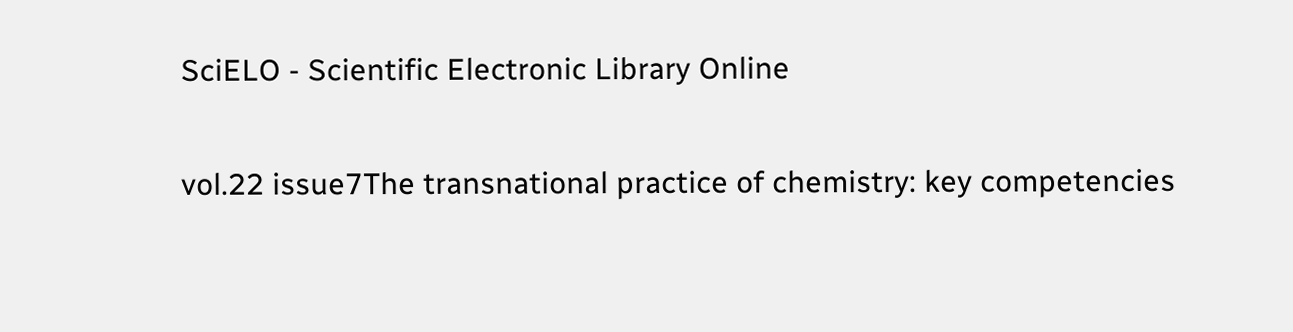SciELO - Scientific Electronic Library Online

vol.22 issue7The transnational practice of chemistry: key competencies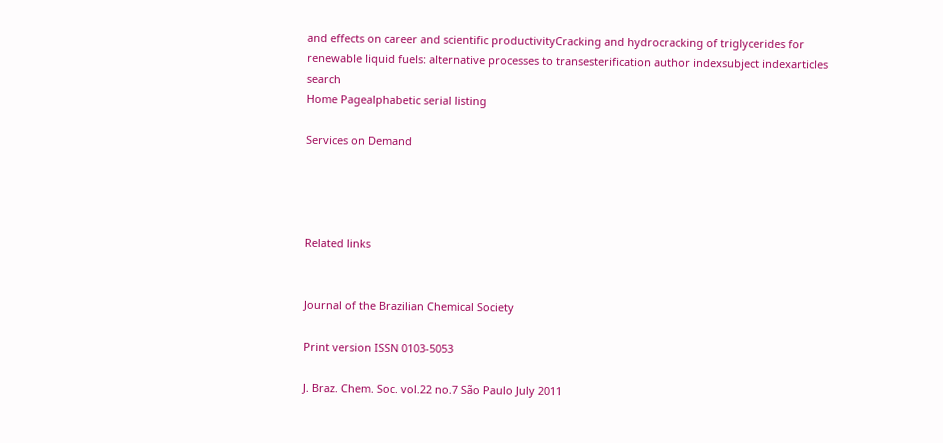and effects on career and scientific productivityCracking and hydrocracking of triglycerides for renewable liquid fuels: alternative processes to transesterification author indexsubject indexarticles search
Home Pagealphabetic serial listing

Services on Demand




Related links


Journal of the Brazilian Chemical Society

Print version ISSN 0103-5053

J. Braz. Chem. Soc. vol.22 no.7 São Paulo July 2011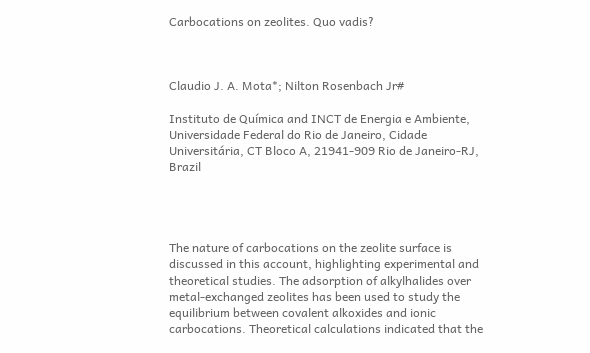Carbocations on zeolites. Quo vadis?



Claudio J. A. Mota*; Nilton Rosenbach Jr#

Instituto de Química and INCT de Energia e Ambiente, Universidade Federal do Rio de Janeiro, Cidade Universitária, CT Bloco A, 21941-909 Rio de Janeiro-RJ, Brazil




The nature of carbocations on the zeolite surface is discussed in this account, highlighting experimental and theoretical studies. The adsorption of alkylhalides over metal-exchanged zeolites has been used to study the equilibrium between covalent alkoxides and ionic carbocations. Theoretical calculations indicated that the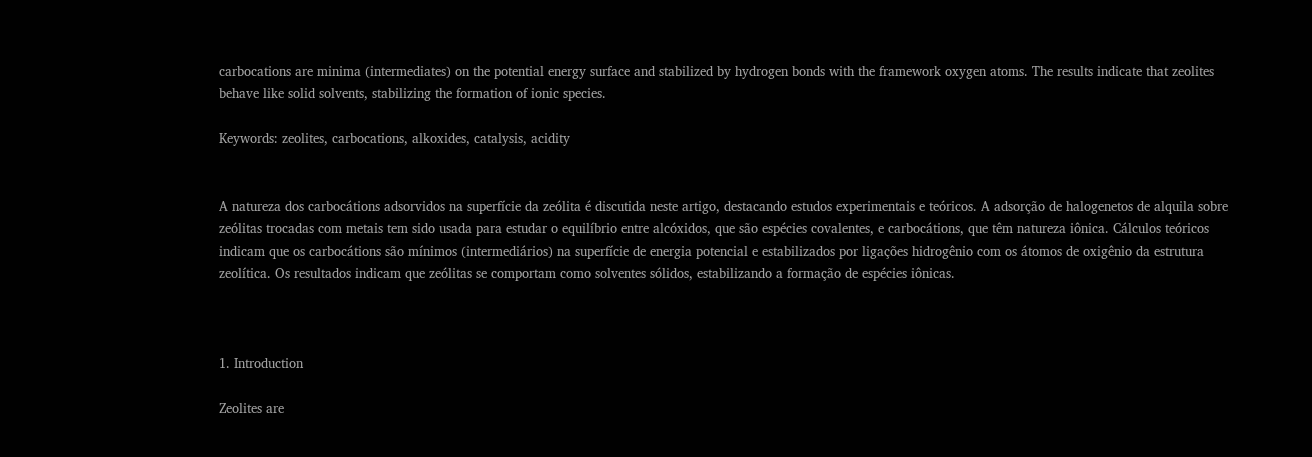carbocations are minima (intermediates) on the potential energy surface and stabilized by hydrogen bonds with the framework oxygen atoms. The results indicate that zeolites behave like solid solvents, stabilizing the formation of ionic species.

Keywords: zeolites, carbocations, alkoxides, catalysis, acidity


A natureza dos carbocátions adsorvidos na superfície da zeólita é discutida neste artigo, destacando estudos experimentais e teóricos. A adsorção de halogenetos de alquila sobre zeólitas trocadas com metais tem sido usada para estudar o equilíbrio entre alcóxidos, que são espécies covalentes, e carbocátions, que têm natureza iônica. Cálculos teóricos indicam que os carbocátions são mínimos (intermediários) na superfície de energia potencial e estabilizados por ligações hidrogênio com os átomos de oxigênio da estrutura zeolítica. Os resultados indicam que zeólitas se comportam como solventes sólidos, estabilizando a formação de espécies iônicas.



1. Introduction

Zeolites are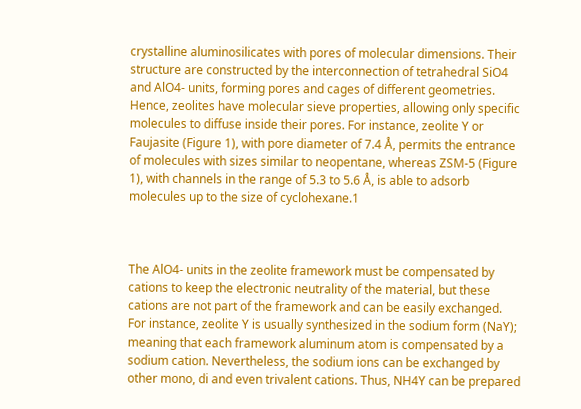crystalline aluminosilicates with pores of molecular dimensions. Their structure are constructed by the interconnection of tetrahedral SiO4 and AlO4- units, forming pores and cages of different geometries. Hence, zeolites have molecular sieve properties, allowing only specific molecules to diffuse inside their pores. For instance, zeolite Y or Faujasite (Figure 1), with pore diameter of 7.4 Å, permits the entrance of molecules with sizes similar to neopentane, whereas ZSM-5 (Figure 1), with channels in the range of 5.3 to 5.6 Å, is able to adsorb molecules up to the size of cyclohexane.1



The AlO4- units in the zeolite framework must be compensated by cations to keep the electronic neutrality of the material, but these cations are not part of the framework and can be easily exchanged. For instance, zeolite Y is usually synthesized in the sodium form (NaY); meaning that each framework aluminum atom is compensated by a sodium cation. Nevertheless, the sodium ions can be exchanged by other mono, di and even trivalent cations. Thus, NH4Y can be prepared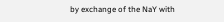by exchange of the NaY with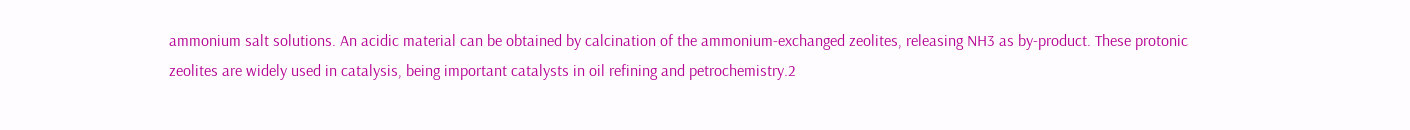ammonium salt solutions. An acidic material can be obtained by calcination of the ammonium-exchanged zeolites, releasing NH3 as by-product. These protonic zeolites are widely used in catalysis, being important catalysts in oil refining and petrochemistry.2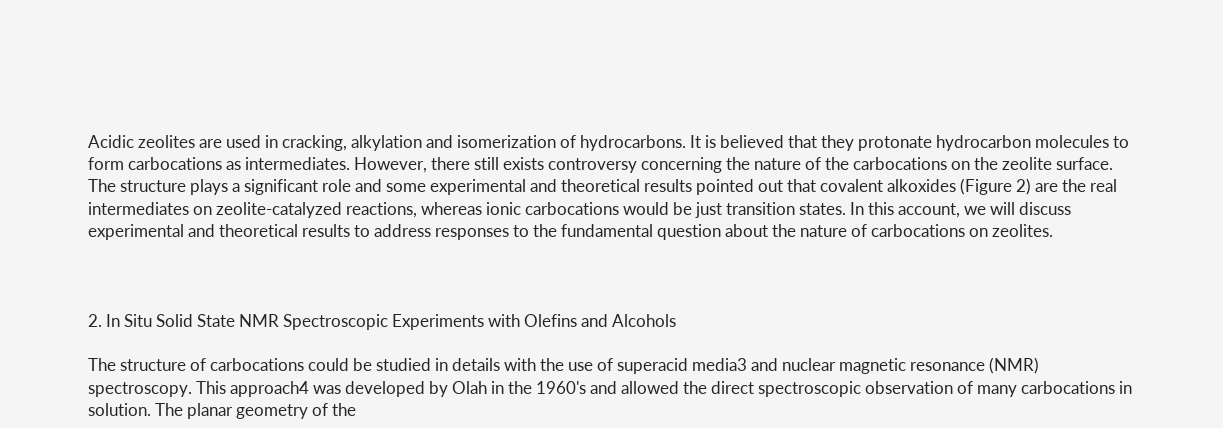Acidic zeolites are used in cracking, alkylation and isomerization of hydrocarbons. It is believed that they protonate hydrocarbon molecules to form carbocations as intermediates. However, there still exists controversy concerning the nature of the carbocations on the zeolite surface. The structure plays a significant role and some experimental and theoretical results pointed out that covalent alkoxides (Figure 2) are the real intermediates on zeolite-catalyzed reactions, whereas ionic carbocations would be just transition states. In this account, we will discuss experimental and theoretical results to address responses to the fundamental question about the nature of carbocations on zeolites.



2. In Situ Solid State NMR Spectroscopic Experiments with Olefins and Alcohols

The structure of carbocations could be studied in details with the use of superacid media3 and nuclear magnetic resonance (NMR) spectroscopy. This approach4 was developed by Olah in the 1960's and allowed the direct spectroscopic observation of many carbocations in solution. The planar geometry of the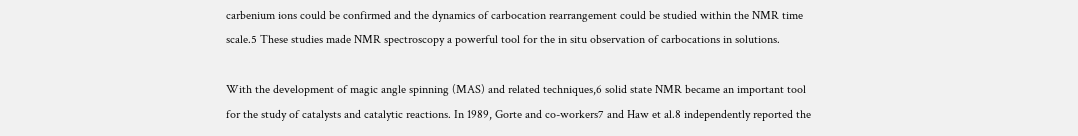carbenium ions could be confirmed and the dynamics of carbocation rearrangement could be studied within the NMR time scale.5 These studies made NMR spectroscopy a powerful tool for the in situ observation of carbocations in solutions.

With the development of magic angle spinning (MAS) and related techniques,6 solid state NMR became an important tool for the study of catalysts and catalytic reactions. In 1989, Gorte and co-workers7 and Haw et al.8 independently reported the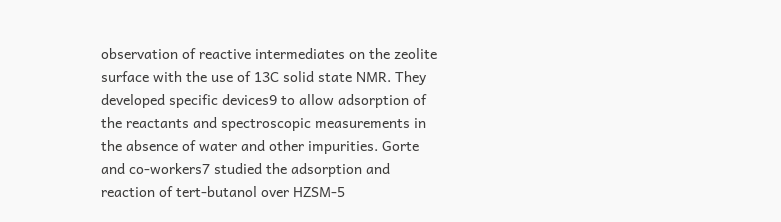observation of reactive intermediates on the zeolite surface with the use of 13C solid state NMR. They developed specific devices9 to allow adsorption of the reactants and spectroscopic measurements in the absence of water and other impurities. Gorte and co-workers7 studied the adsorption and reaction of tert-butanol over HZSM-5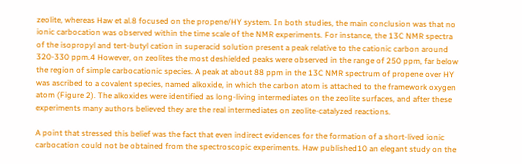zeolite, whereas Haw et al.8 focused on the propene/HY system. In both studies, the main conclusion was that no ionic carbocation was observed within the time scale of the NMR experiments. For instance, the 13C NMR spectra of the isopropyl and tert-butyl cation in superacid solution present a peak relative to the cationic carbon around 320-330 ppm.4 However, on zeolites the most deshielded peaks were observed in the range of 250 ppm, far below the region of simple carbocationic species. A peak at about 88 ppm in the 13C NMR spectrum of propene over HY was ascribed to a covalent species, named alkoxide, in which the carbon atom is attached to the framework oxygen atom (Figure 2). The alkoxides were identified as long-living intermediates on the zeolite surfaces, and after these experiments many authors believed they are the real intermediates on zeolite-catalyzed reactions.

A point that stressed this belief was the fact that even indirect evidences for the formation of a short-lived ionic carbocation could not be obtained from the spectroscopic experiments. Haw published10 an elegant study on the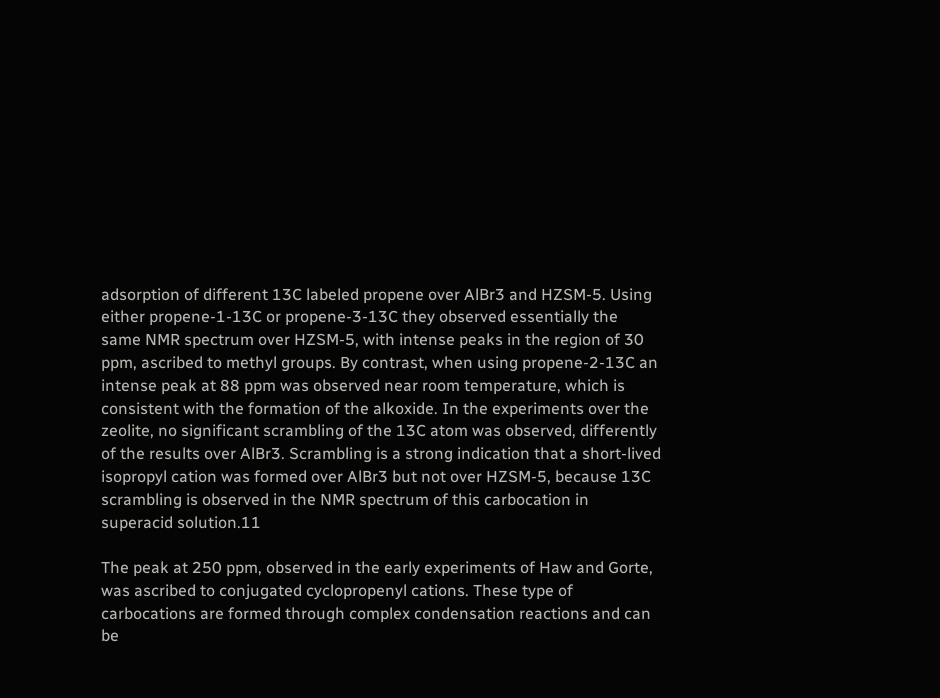adsorption of different 13C labeled propene over AlBr3 and HZSM-5. Using either propene-1-13C or propene-3-13C they observed essentially the same NMR spectrum over HZSM-5, with intense peaks in the region of 30 ppm, ascribed to methyl groups. By contrast, when using propene-2-13C an intense peak at 88 ppm was observed near room temperature, which is consistent with the formation of the alkoxide. In the experiments over the zeolite, no significant scrambling of the 13C atom was observed, differently of the results over AlBr3. Scrambling is a strong indication that a short-lived isopropyl cation was formed over AlBr3 but not over HZSM-5, because 13C scrambling is observed in the NMR spectrum of this carbocation in superacid solution.11

The peak at 250 ppm, observed in the early experiments of Haw and Gorte, was ascribed to conjugated cyclopropenyl cations. These type of carbocations are formed through complex condensation reactions and can be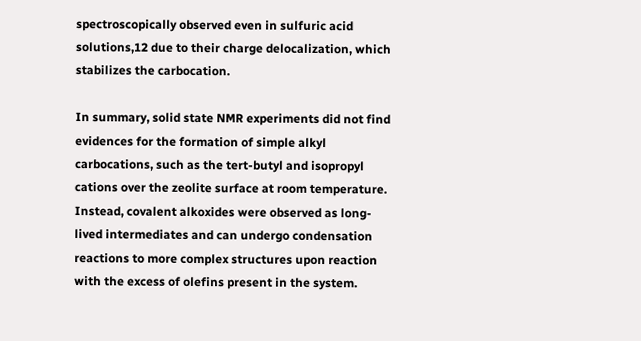spectroscopically observed even in sulfuric acid solutions,12 due to their charge delocalization, which stabilizes the carbocation.

In summary, solid state NMR experiments did not find evidences for the formation of simple alkyl carbocations, such as the tert-butyl and isopropyl cations over the zeolite surface at room temperature. Instead, covalent alkoxides were observed as long-lived intermediates and can undergo condensation reactions to more complex structures upon reaction with the excess of olefins present in the system.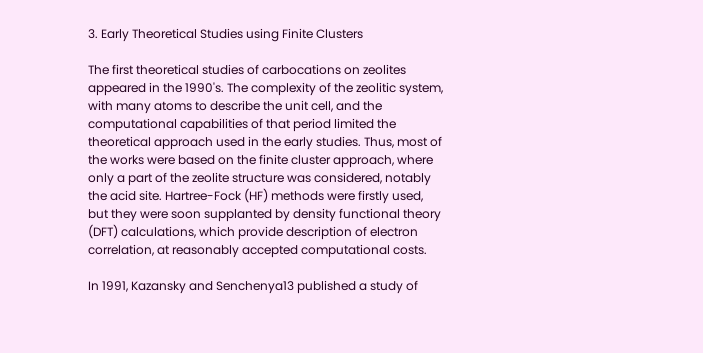3. Early Theoretical Studies using Finite Clusters

The first theoretical studies of carbocations on zeolites appeared in the 1990's. The complexity of the zeolitic system, with many atoms to describe the unit cell, and the computational capabilities of that period limited the theoretical approach used in the early studies. Thus, most of the works were based on the finite cluster approach, where only a part of the zeolite structure was considered, notably the acid site. Hartree-Fock (HF) methods were firstly used, but they were soon supplanted by density functional theory (DFT) calculations, which provide description of electron correlation, at reasonably accepted computational costs.

In 1991, Kazansky and Senchenya13 published a study of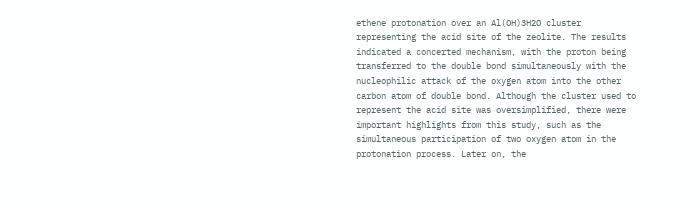ethene protonation over an Al(OH)3H2O cluster representing the acid site of the zeolite. The results indicated a concerted mechanism, with the proton being transferred to the double bond simultaneously with the nucleophilic attack of the oxygen atom into the other carbon atom of double bond. Although the cluster used to represent the acid site was oversimplified, there were important highlights from this study, such as the simultaneous participation of two oxygen atom in the protonation process. Later on, the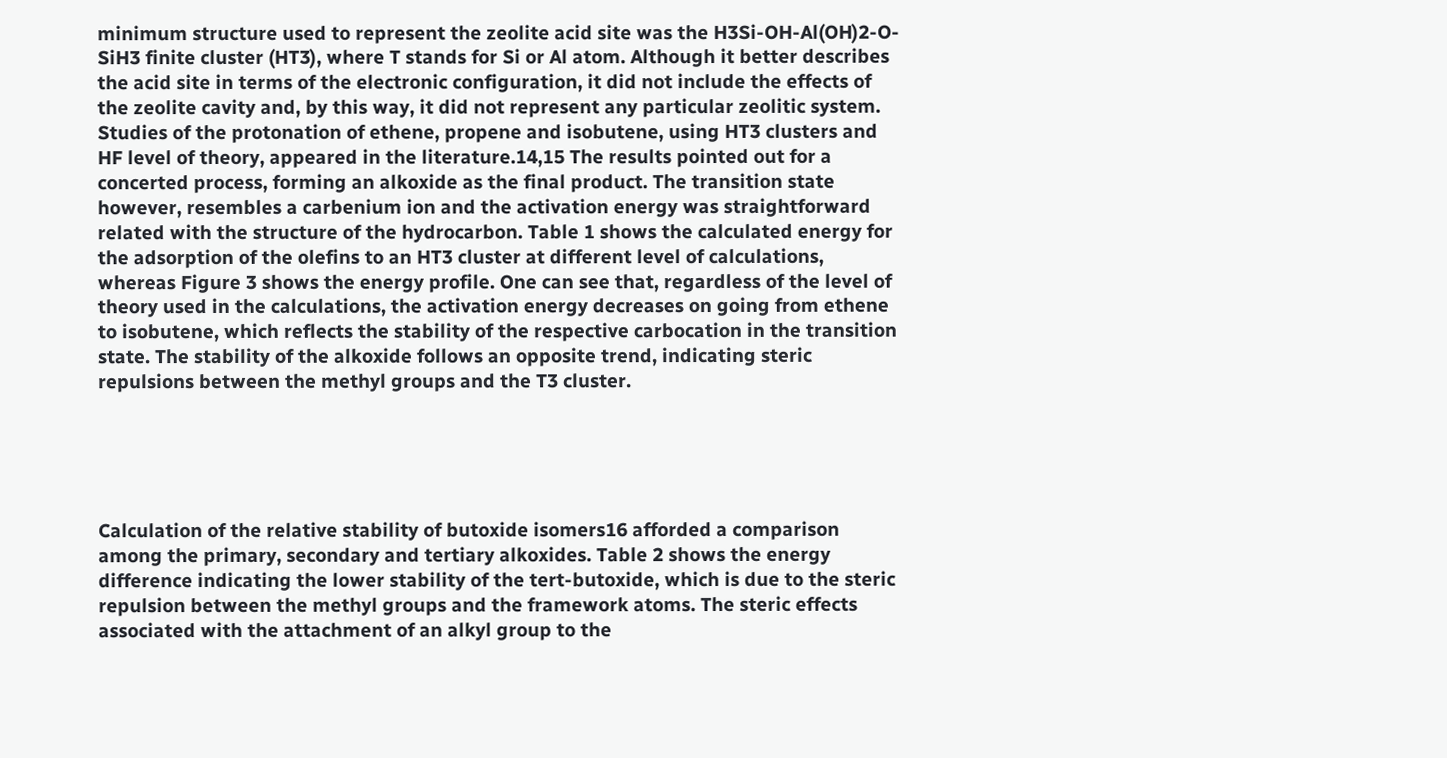minimum structure used to represent the zeolite acid site was the H3Si-OH-Al(OH)2-O-SiH3 finite cluster (HT3), where T stands for Si or Al atom. Although it better describes the acid site in terms of the electronic configuration, it did not include the effects of the zeolite cavity and, by this way, it did not represent any particular zeolitic system. Studies of the protonation of ethene, propene and isobutene, using HT3 clusters and HF level of theory, appeared in the literature.14,15 The results pointed out for a concerted process, forming an alkoxide as the final product. The transition state however, resembles a carbenium ion and the activation energy was straightforward related with the structure of the hydrocarbon. Table 1 shows the calculated energy for the adsorption of the olefins to an HT3 cluster at different level of calculations, whereas Figure 3 shows the energy profile. One can see that, regardless of the level of theory used in the calculations, the activation energy decreases on going from ethene to isobutene, which reflects the stability of the respective carbocation in the transition state. The stability of the alkoxide follows an opposite trend, indicating steric repulsions between the methyl groups and the T3 cluster.





Calculation of the relative stability of butoxide isomers16 afforded a comparison among the primary, secondary and tertiary alkoxides. Table 2 shows the energy difference indicating the lower stability of the tert-butoxide, which is due to the steric repulsion between the methyl groups and the framework atoms. The steric effects associated with the attachment of an alkyl group to the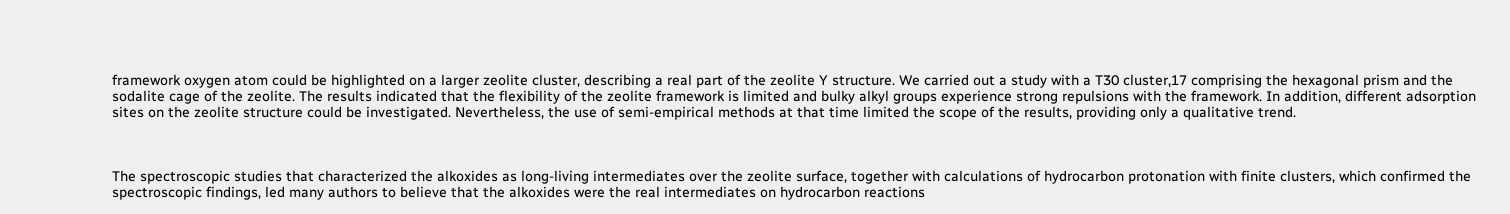framework oxygen atom could be highlighted on a larger zeolite cluster, describing a real part of the zeolite Y structure. We carried out a study with a T30 cluster,17 comprising the hexagonal prism and the sodalite cage of the zeolite. The results indicated that the flexibility of the zeolite framework is limited and bulky alkyl groups experience strong repulsions with the framework. In addition, different adsorption sites on the zeolite structure could be investigated. Nevertheless, the use of semi-empirical methods at that time limited the scope of the results, providing only a qualitative trend.



The spectroscopic studies that characterized the alkoxides as long-living intermediates over the zeolite surface, together with calculations of hydrocarbon protonation with finite clusters, which confirmed the spectroscopic findings, led many authors to believe that the alkoxides were the real intermediates on hydrocarbon reactions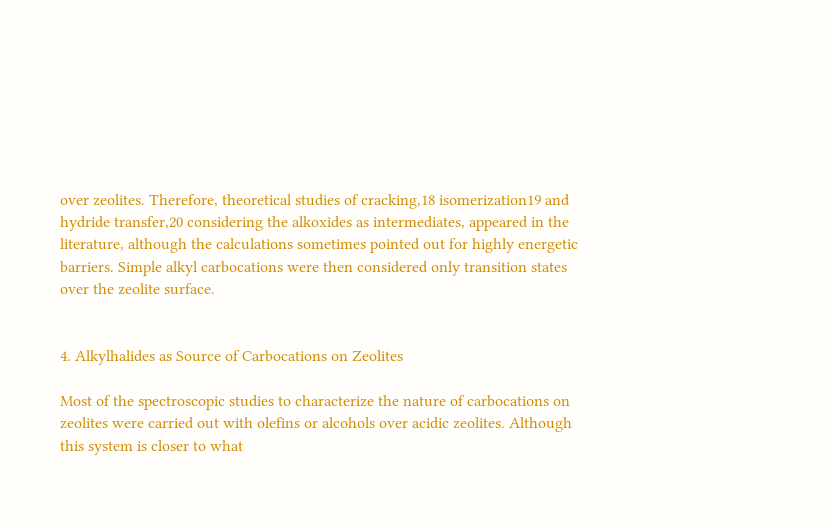over zeolites. Therefore, theoretical studies of cracking,18 isomerization19 and hydride transfer,20 considering the alkoxides as intermediates, appeared in the literature, although the calculations sometimes pointed out for highly energetic barriers. Simple alkyl carbocations were then considered only transition states over the zeolite surface.


4. Alkylhalides as Source of Carbocations on Zeolites

Most of the spectroscopic studies to characterize the nature of carbocations on zeolites were carried out with olefins or alcohols over acidic zeolites. Although this system is closer to what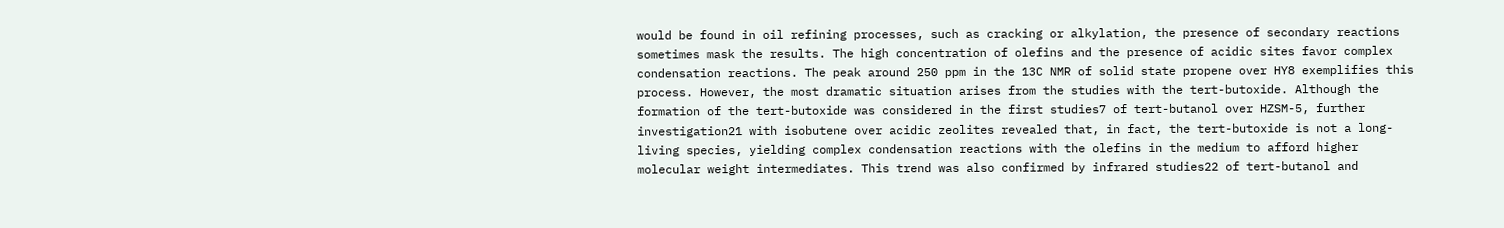would be found in oil refining processes, such as cracking or alkylation, the presence of secondary reactions sometimes mask the results. The high concentration of olefins and the presence of acidic sites favor complex condensation reactions. The peak around 250 ppm in the 13C NMR of solid state propene over HY8 exemplifies this process. However, the most dramatic situation arises from the studies with the tert-butoxide. Although the formation of the tert-butoxide was considered in the first studies7 of tert-butanol over HZSM-5, further investigation21 with isobutene over acidic zeolites revealed that, in fact, the tert-butoxide is not a long-living species, yielding complex condensation reactions with the olefins in the medium to afford higher molecular weight intermediates. This trend was also confirmed by infrared studies22 of tert-butanol and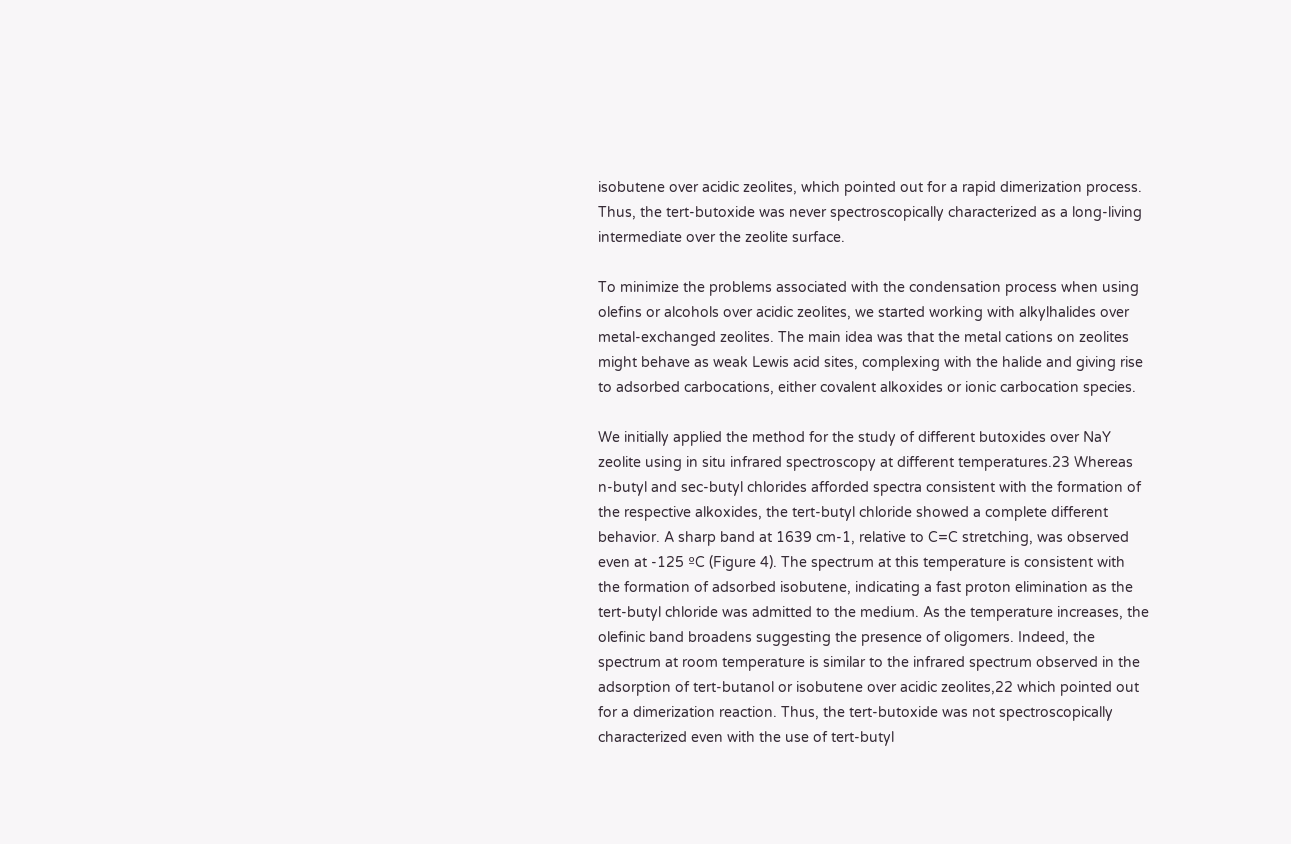isobutene over acidic zeolites, which pointed out for a rapid dimerization process. Thus, the tert-butoxide was never spectroscopically characterized as a long-living intermediate over the zeolite surface.

To minimize the problems associated with the condensation process when using olefins or alcohols over acidic zeolites, we started working with alkylhalides over metal-exchanged zeolites. The main idea was that the metal cations on zeolites might behave as weak Lewis acid sites, complexing with the halide and giving rise to adsorbed carbocations, either covalent alkoxides or ionic carbocation species.

We initially applied the method for the study of different butoxides over NaY zeolite using in situ infrared spectroscopy at different temperatures.23 Whereas n-butyl and sec-butyl chlorides afforded spectra consistent with the formation of the respective alkoxides, the tert-butyl chloride showed a complete different behavior. A sharp band at 1639 cm-1, relative to C=C stretching, was observed even at -125 ºC (Figure 4). The spectrum at this temperature is consistent with the formation of adsorbed isobutene, indicating a fast proton elimination as the tert-butyl chloride was admitted to the medium. As the temperature increases, the olefinic band broadens suggesting the presence of oligomers. Indeed, the spectrum at room temperature is similar to the infrared spectrum observed in the adsorption of tert-butanol or isobutene over acidic zeolites,22 which pointed out for a dimerization reaction. Thus, the tert-butoxide was not spectroscopically characterized even with the use of tert-butyl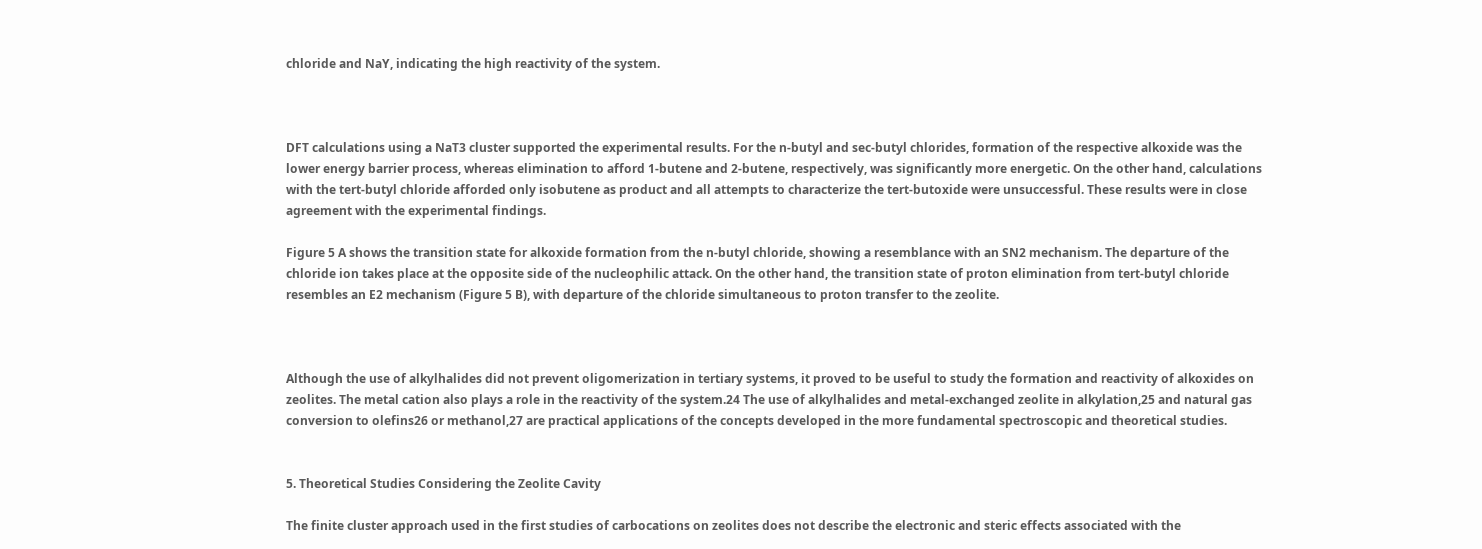chloride and NaY, indicating the high reactivity of the system.



DFT calculations using a NaT3 cluster supported the experimental results. For the n-butyl and sec-butyl chlorides, formation of the respective alkoxide was the lower energy barrier process, whereas elimination to afford 1-butene and 2-butene, respectively, was significantly more energetic. On the other hand, calculations with the tert-butyl chloride afforded only isobutene as product and all attempts to characterize the tert-butoxide were unsuccessful. These results were in close agreement with the experimental findings.

Figure 5 A shows the transition state for alkoxide formation from the n-butyl chloride, showing a resemblance with an SN2 mechanism. The departure of the chloride ion takes place at the opposite side of the nucleophilic attack. On the other hand, the transition state of proton elimination from tert-butyl chloride resembles an E2 mechanism (Figure 5 B), with departure of the chloride simultaneous to proton transfer to the zeolite.



Although the use of alkylhalides did not prevent oligomerization in tertiary systems, it proved to be useful to study the formation and reactivity of alkoxides on zeolites. The metal cation also plays a role in the reactivity of the system.24 The use of alkylhalides and metal-exchanged zeolite in alkylation,25 and natural gas conversion to olefins26 or methanol,27 are practical applications of the concepts developed in the more fundamental spectroscopic and theoretical studies.


5. Theoretical Studies Considering the Zeolite Cavity

The finite cluster approach used in the first studies of carbocations on zeolites does not describe the electronic and steric effects associated with the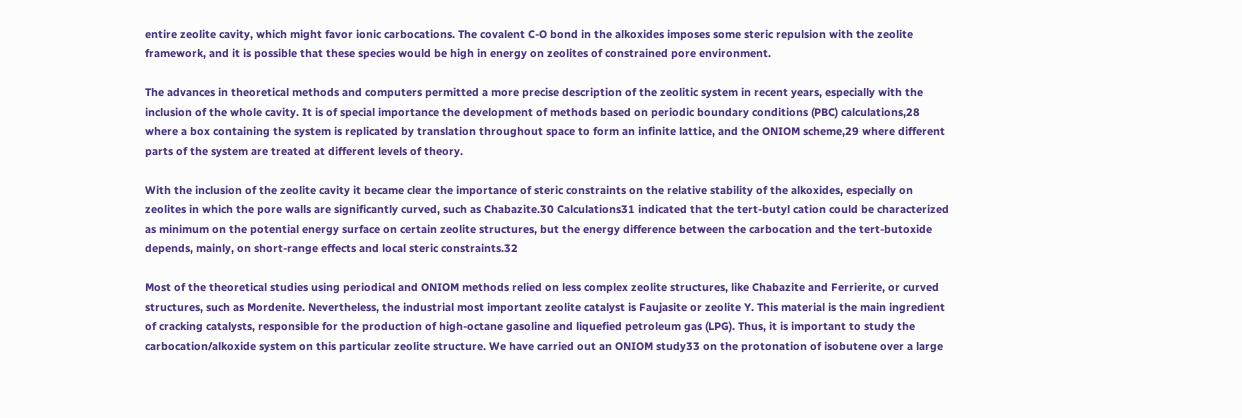entire zeolite cavity, which might favor ionic carbocations. The covalent C-O bond in the alkoxides imposes some steric repulsion with the zeolite framework, and it is possible that these species would be high in energy on zeolites of constrained pore environment.

The advances in theoretical methods and computers permitted a more precise description of the zeolitic system in recent years, especially with the inclusion of the whole cavity. It is of special importance the development of methods based on periodic boundary conditions (PBC) calculations,28 where a box containing the system is replicated by translation throughout space to form an infinite lattice, and the ONIOM scheme,29 where different parts of the system are treated at different levels of theory.

With the inclusion of the zeolite cavity it became clear the importance of steric constraints on the relative stability of the alkoxides, especially on zeolites in which the pore walls are significantly curved, such as Chabazite.30 Calculations31 indicated that the tert-butyl cation could be characterized as minimum on the potential energy surface on certain zeolite structures, but the energy difference between the carbocation and the tert-butoxide depends, mainly, on short-range effects and local steric constraints.32

Most of the theoretical studies using periodical and ONIOM methods relied on less complex zeolite structures, like Chabazite and Ferrierite, or curved structures, such as Mordenite. Nevertheless, the industrial most important zeolite catalyst is Faujasite or zeolite Y. This material is the main ingredient of cracking catalysts, responsible for the production of high-octane gasoline and liquefied petroleum gas (LPG). Thus, it is important to study the carbocation/alkoxide system on this particular zeolite structure. We have carried out an ONIOM study33 on the protonation of isobutene over a large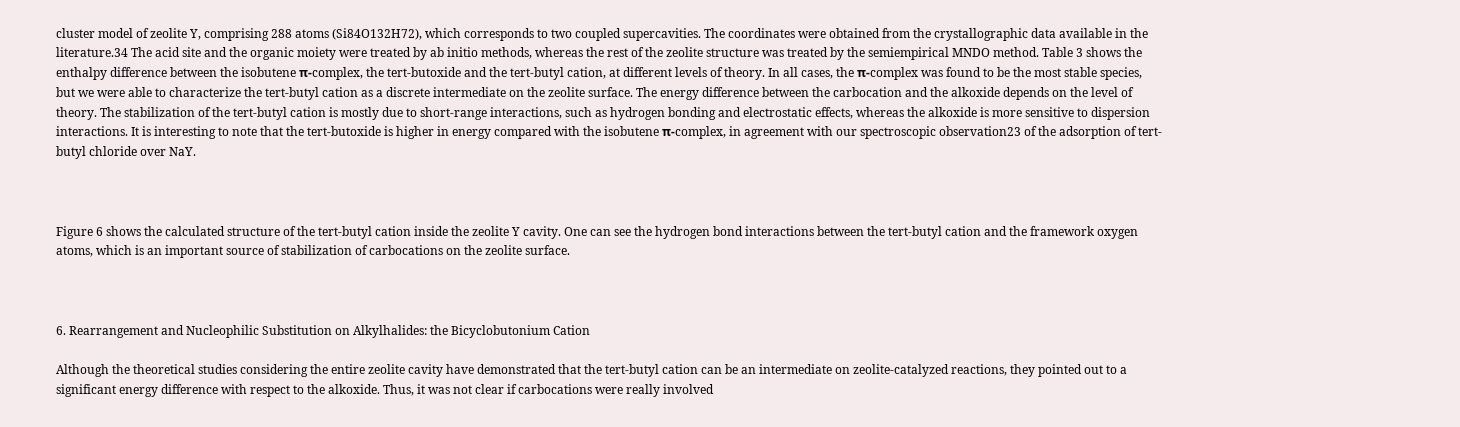cluster model of zeolite Y, comprising 288 atoms (Si84O132H72), which corresponds to two coupled supercavities. The coordinates were obtained from the crystallographic data available in the literature.34 The acid site and the organic moiety were treated by ab initio methods, whereas the rest of the zeolite structure was treated by the semiempirical MNDO method. Table 3 shows the enthalpy difference between the isobutene π-complex, the tert-butoxide and the tert-butyl cation, at different levels of theory. In all cases, the π-complex was found to be the most stable species, but we were able to characterize the tert-butyl cation as a discrete intermediate on the zeolite surface. The energy difference between the carbocation and the alkoxide depends on the level of theory. The stabilization of the tert-butyl cation is mostly due to short-range interactions, such as hydrogen bonding and electrostatic effects, whereas the alkoxide is more sensitive to dispersion interactions. It is interesting to note that the tert-butoxide is higher in energy compared with the isobutene π-complex, in agreement with our spectroscopic observation23 of the adsorption of tert-butyl chloride over NaY.



Figure 6 shows the calculated structure of the tert-butyl cation inside the zeolite Y cavity. One can see the hydrogen bond interactions between the tert-butyl cation and the framework oxygen atoms, which is an important source of stabilization of carbocations on the zeolite surface.



6. Rearrangement and Nucleophilic Substitution on Alkylhalides: the Bicyclobutonium Cation

Although the theoretical studies considering the entire zeolite cavity have demonstrated that the tert-butyl cation can be an intermediate on zeolite-catalyzed reactions, they pointed out to a significant energy difference with respect to the alkoxide. Thus, it was not clear if carbocations were really involved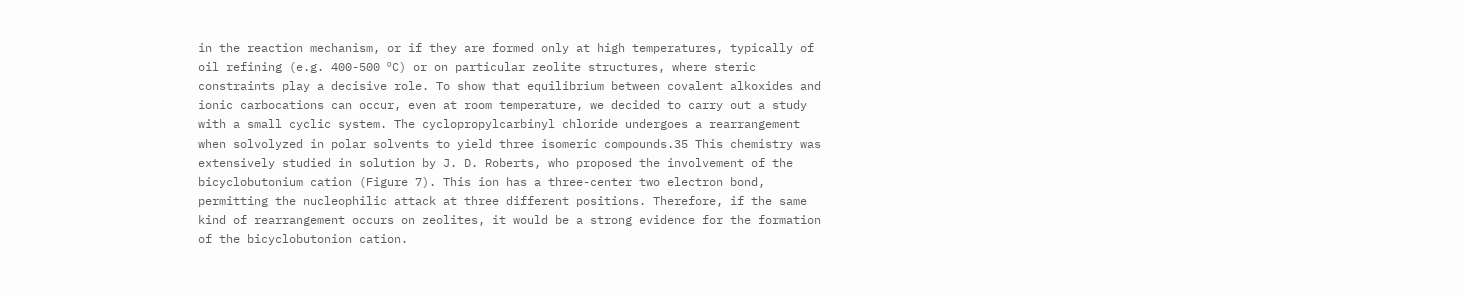in the reaction mechanism, or if they are formed only at high temperatures, typically of oil refining (e.g. 400-500 ºC) or on particular zeolite structures, where steric constraints play a decisive role. To show that equilibrium between covalent alkoxides and ionic carbocations can occur, even at room temperature, we decided to carry out a study with a small cyclic system. The cyclopropylcarbinyl chloride undergoes a rearrangement when solvolyzed in polar solvents to yield three isomeric compounds.35 This chemistry was extensively studied in solution by J. D. Roberts, who proposed the involvement of the bicyclobutonium cation (Figure 7). This ion has a three-center two electron bond, permitting the nucleophilic attack at three different positions. Therefore, if the same kind of rearrangement occurs on zeolites, it would be a strong evidence for the formation of the bicyclobutonion cation.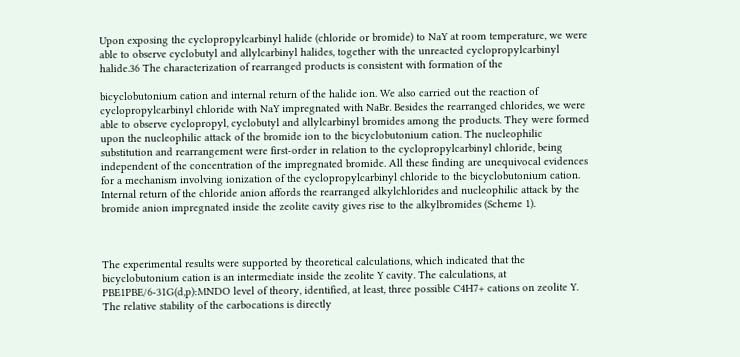Upon exposing the cyclopropylcarbinyl halide (chloride or bromide) to NaY at room temperature, we were able to observe cyclobutyl and allylcarbinyl halides, together with the unreacted cyclopropylcarbinyl halide.36 The characterization of rearranged products is consistent with formation of the

bicyclobutonium cation and internal return of the halide ion. We also carried out the reaction of cyclopropylcarbinyl chloride with NaY impregnated with NaBr. Besides the rearranged chlorides, we were able to observe cyclopropyl, cyclobutyl and allylcarbinyl bromides among the products. They were formed upon the nucleophilic attack of the bromide ion to the bicyclobutonium cation. The nucleophilic substitution and rearrangement were first-order in relation to the cyclopropylcarbinyl chloride, being independent of the concentration of the impregnated bromide. All these finding are unequivocal evidences for a mechanism involving ionization of the cyclopropylcarbinyl chloride to the bicyclobutonium cation. Internal return of the chloride anion affords the rearranged alkylchlorides and nucleophilic attack by the bromide anion impregnated inside the zeolite cavity gives rise to the alkylbromides (Scheme 1).



The experimental results were supported by theoretical calculations, which indicated that the bicyclobutonium cation is an intermediate inside the zeolite Y cavity. The calculations, at PBE1PBE/6-31G(d,p):MNDO level of theory, identified, at least, three possible C4H7+ cations on zeolite Y. The relative stability of the carbocations is directly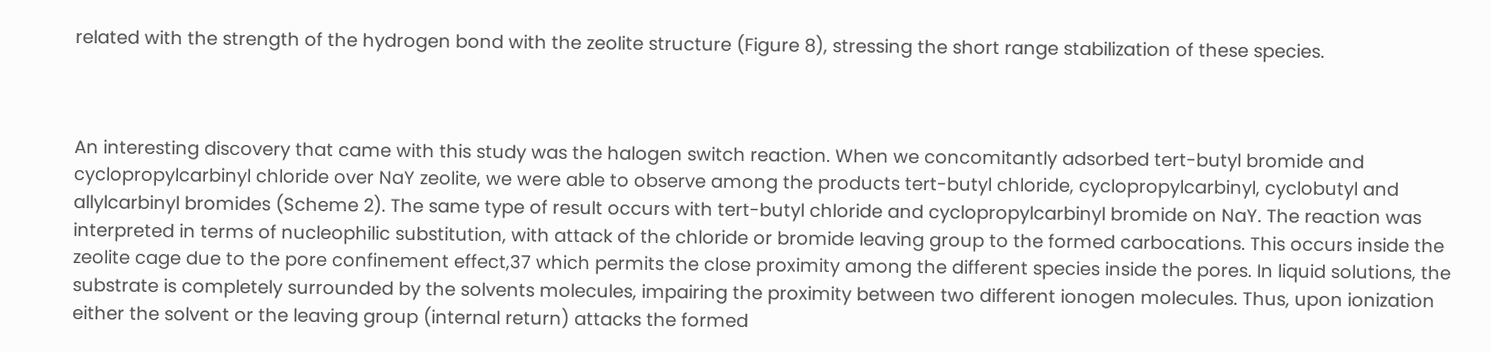related with the strength of the hydrogen bond with the zeolite structure (Figure 8), stressing the short range stabilization of these species.



An interesting discovery that came with this study was the halogen switch reaction. When we concomitantly adsorbed tert-butyl bromide and cyclopropylcarbinyl chloride over NaY zeolite, we were able to observe among the products tert-butyl chloride, cyclopropylcarbinyl, cyclobutyl and allylcarbinyl bromides (Scheme 2). The same type of result occurs with tert-butyl chloride and cyclopropylcarbinyl bromide on NaY. The reaction was interpreted in terms of nucleophilic substitution, with attack of the chloride or bromide leaving group to the formed carbocations. This occurs inside the zeolite cage due to the pore confinement effect,37 which permits the close proximity among the different species inside the pores. In liquid solutions, the substrate is completely surrounded by the solvents molecules, impairing the proximity between two different ionogen molecules. Thus, upon ionization either the solvent or the leaving group (internal return) attacks the formed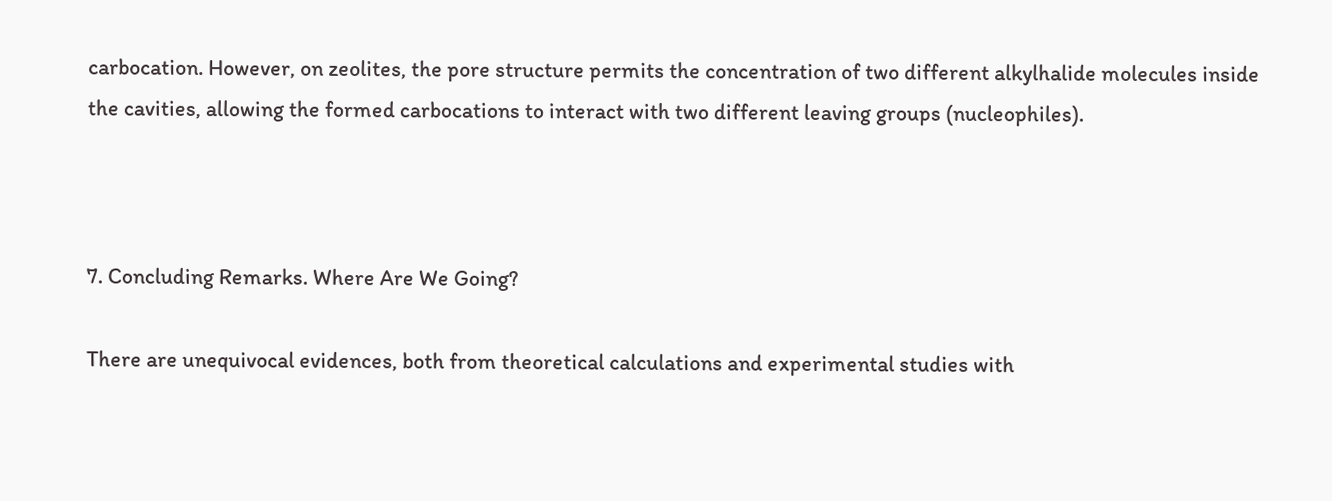carbocation. However, on zeolites, the pore structure permits the concentration of two different alkylhalide molecules inside the cavities, allowing the formed carbocations to interact with two different leaving groups (nucleophiles).



7. Concluding Remarks. Where Are We Going?

There are unequivocal evidences, both from theoretical calculations and experimental studies with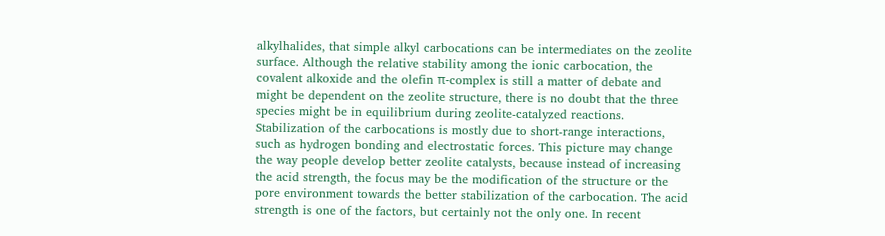alkylhalides, that simple alkyl carbocations can be intermediates on the zeolite surface. Although the relative stability among the ionic carbocation, the covalent alkoxide and the olefin π-complex is still a matter of debate and might be dependent on the zeolite structure, there is no doubt that the three species might be in equilibrium during zeolite-catalyzed reactions. Stabilization of the carbocations is mostly due to short-range interactions, such as hydrogen bonding and electrostatic forces. This picture may change the way people develop better zeolite catalysts, because instead of increasing the acid strength, the focus may be the modification of the structure or the pore environment towards the better stabilization of the carbocation. The acid strength is one of the factors, but certainly not the only one. In recent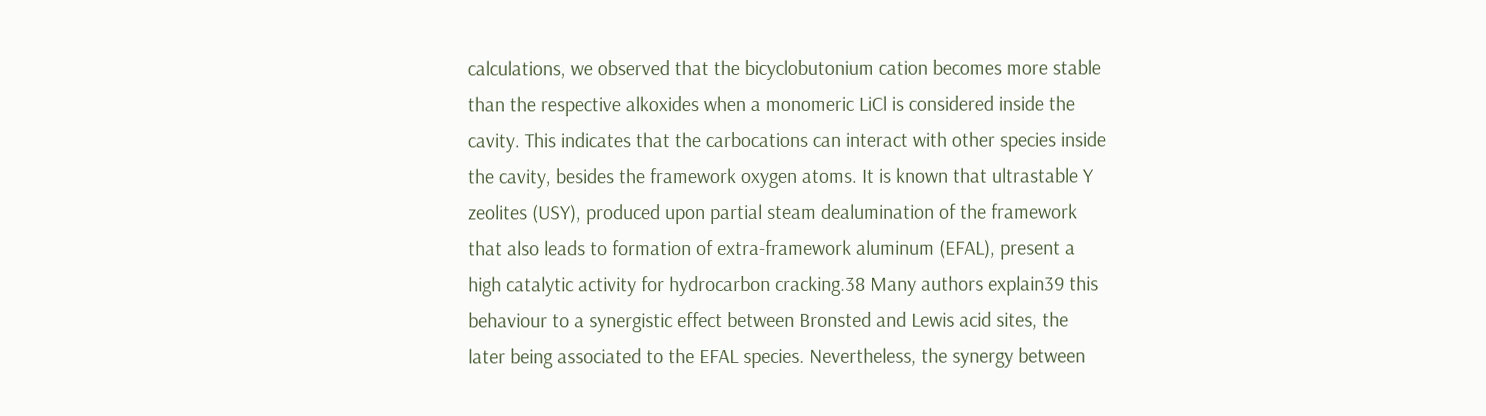calculations, we observed that the bicyclobutonium cation becomes more stable than the respective alkoxides when a monomeric LiCl is considered inside the cavity. This indicates that the carbocations can interact with other species inside the cavity, besides the framework oxygen atoms. It is known that ultrastable Y zeolites (USY), produced upon partial steam dealumination of the framework that also leads to formation of extra-framework aluminum (EFAL), present a high catalytic activity for hydrocarbon cracking.38 Many authors explain39 this behaviour to a synergistic effect between Bronsted and Lewis acid sites, the later being associated to the EFAL species. Nevertheless, the synergy between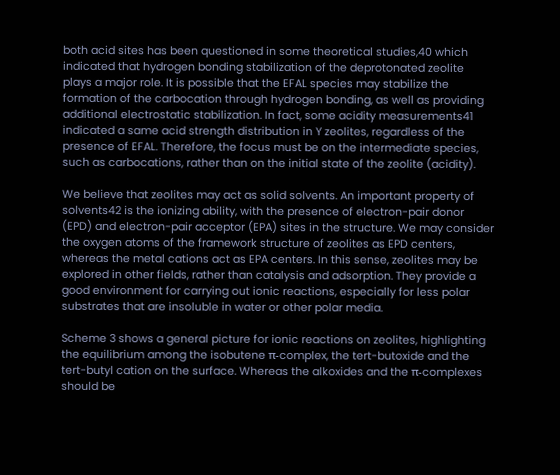both acid sites has been questioned in some theoretical studies,40 which indicated that hydrogen bonding stabilization of the deprotonated zeolite plays a major role. It is possible that the EFAL species may stabilize the formation of the carbocation through hydrogen bonding, as well as providing additional electrostatic stabilization. In fact, some acidity measurements41 indicated a same acid strength distribution in Y zeolites, regardless of the presence of EFAL. Therefore, the focus must be on the intermediate species, such as carbocations, rather than on the initial state of the zeolite (acidity).

We believe that zeolites may act as solid solvents. An important property of solvents42 is the ionizing ability, with the presence of electron-pair donor (EPD) and electron-pair acceptor (EPA) sites in the structure. We may consider the oxygen atoms of the framework structure of zeolites as EPD centers, whereas the metal cations act as EPA centers. In this sense, zeolites may be explored in other fields, rather than catalysis and adsorption. They provide a good environment for carrying out ionic reactions, especially for less polar substrates that are insoluble in water or other polar media.

Scheme 3 shows a general picture for ionic reactions on zeolites, highlighting the equilibrium among the isobutene π-complex, the tert-butoxide and the tert-butyl cation on the surface. Whereas the alkoxides and the π-complexes should be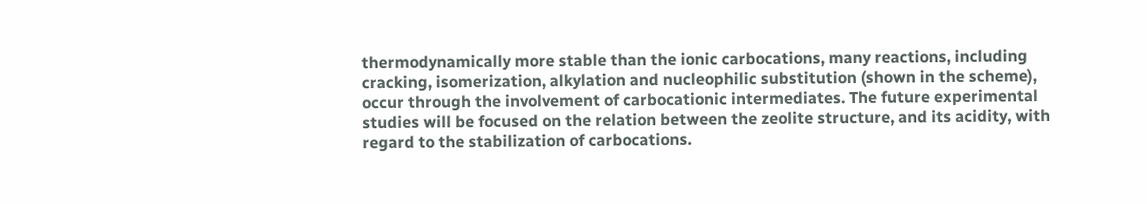thermodynamically more stable than the ionic carbocations, many reactions, including cracking, isomerization, alkylation and nucleophilic substitution (shown in the scheme), occur through the involvement of carbocationic intermediates. The future experimental studies will be focused on the relation between the zeolite structure, and its acidity, with regard to the stabilization of carbocations.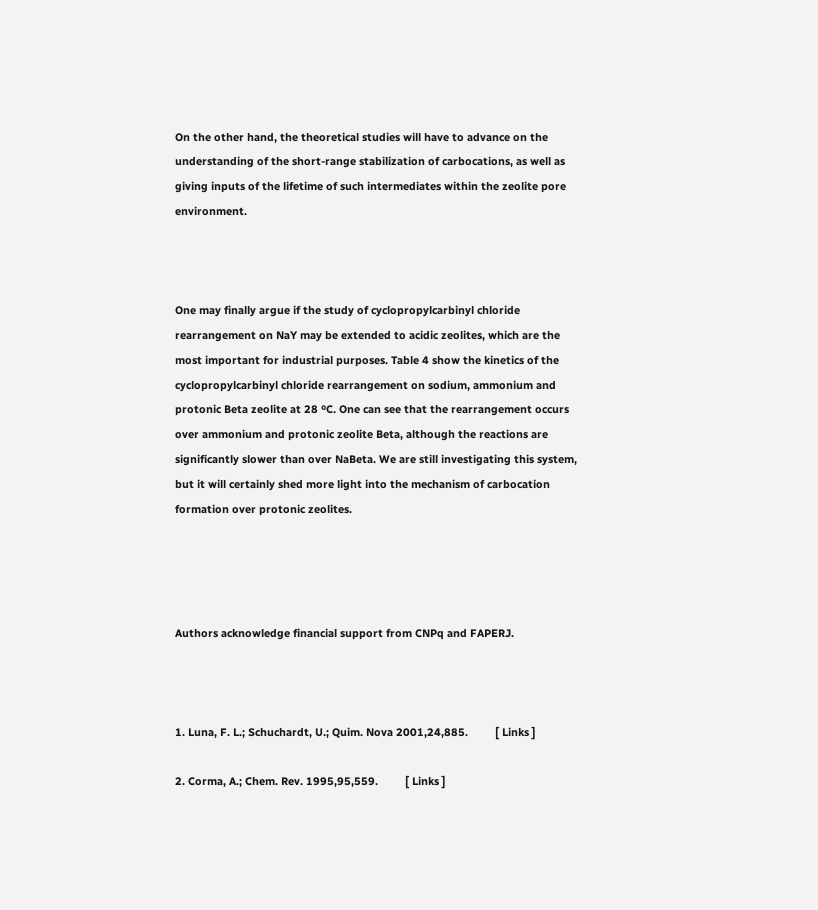On the other hand, the theoretical studies will have to advance on the understanding of the short-range stabilization of carbocations, as well as giving inputs of the lifetime of such intermediates within the zeolite pore environment.



One may finally argue if the study of cyclopropylcarbinyl chloride rearrangement on NaY may be extended to acidic zeolites, which are the most important for industrial purposes. Table 4 show the kinetics of the cyclopropylcarbinyl chloride rearrangement on sodium, ammonium and protonic Beta zeolite at 28 ºC. One can see that the rearrangement occurs over ammonium and protonic zeolite Beta, although the reactions are significantly slower than over NaBeta. We are still investigating this system, but it will certainly shed more light into the mechanism of carbocation formation over protonic zeolites.




Authors acknowledge financial support from CNPq and FAPERJ.



1. Luna, F. L.; Schuchardt, U.; Quim. Nova 2001,24,885.         [ Links ]

2. Corma, A.; Chem. Rev. 1995,95,559.         [ Links ]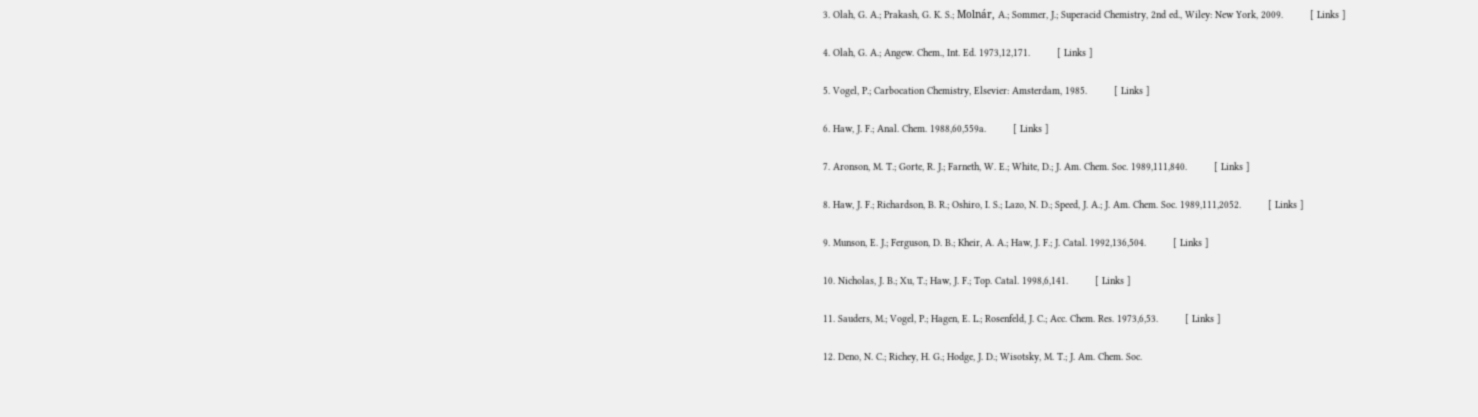3. Olah, G. A.; Prakash, G. K. S.; Molnár, A.; Sommer, J.; Superacid Chemistry, 2nd ed., Wiley: New York, 2009.         [ Links ]

4. Olah, G. A.; Angew. Chem., Int. Ed. 1973,12,171.         [ Links ]

5. Vogel, P.; Carbocation Chemistry, Elsevier: Amsterdam, 1985.         [ Links ]

6. Haw, J. F.; Anal. Chem. 1988,60,559a.         [ Links ]

7. Aronson, M. T.; Gorte, R. J.; Farneth, W. E.; White, D.; J. Am. Chem. Soc. 1989,111,840.         [ Links ]

8. Haw, J. F.; Richardson, B. R.; Oshiro, I. S.; Lazo, N. D.; Speed, J. A.; J. Am. Chem. Soc. 1989,111,2052.         [ Links ]

9. Munson, E. J.; Ferguson, D. B.; Kheir, A. A.; Haw, J. F.; J. Catal. 1992,136,504.         [ Links ]

10. Nicholas, J. B.; Xu, T.; Haw, J. F.; Top. Catal. 1998,6,141.         [ Links ]

11. Sauders, M.; Vogel, P.; Hagen, E. L.; Rosenfeld, J. C.; Acc. Chem. Res. 1973,6,53.         [ Links ]

12. Deno, N. C.; Richey, H. G.; Hodge, J. D.; Wisotsky, M. T.; J. Am. Chem. Soc.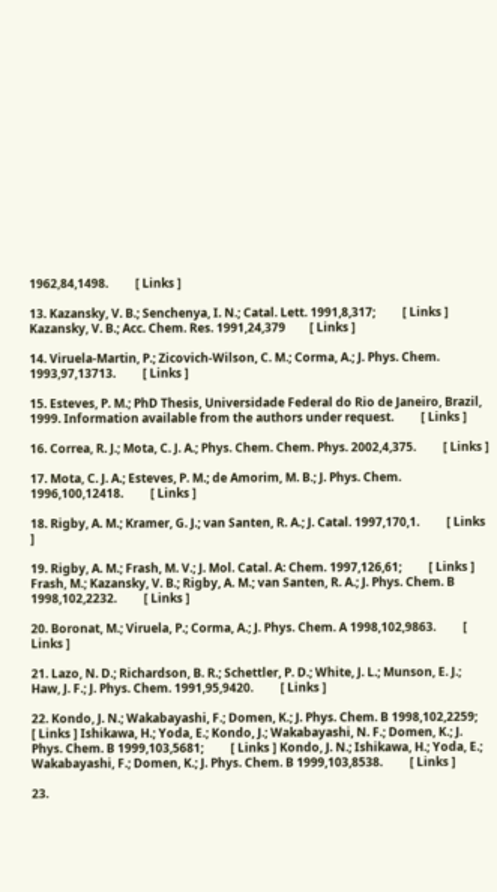1962,84,1498.         [ Links ]

13. Kazansky, V. B.; Senchenya, I. N.; Catal. Lett. 1991,8,317;         [ Links ] Kazansky, V. B.; Acc. Chem. Res. 1991,24,379        [ Links ]

14. Viruela-Martin, P.; Zicovich-Wilson, C. M.; Corma, A.; J. Phys. Chem. 1993,97,13713.         [ Links ]

15. Esteves, P. M.; PhD Thesis, Universidade Federal do Rio de Janeiro, Brazil, 1999. Information available from the authors under request.         [ Links ]

16. Correa, R. J.; Mota, C. J. A.; Phys. Chem. Chem. Phys. 2002,4,375.         [ Links ]

17. Mota, C. J. A.; Esteves, P. M.; de Amorim, M. B.; J. Phys. Chem. 1996,100,12418.         [ Links ]

18. Rigby, A. M.; Kramer, G. J.; van Santen, R. A.; J. Catal. 1997,170,1.         [ Links ]

19. Rigby, A. M.; Frash, M. V.; J. Mol. Catal. A: Chem. 1997,126,61;         [ Links ] Frash, M.; Kazansky, V. B.; Rigby, A. M.; van Santen, R. A.; J. Phys. Chem. B 1998,102,2232.         [ Links ]

20. Boronat, M.; Viruela, P.; Corma, A.; J. Phys. Chem. A 1998,102,9863.         [ Links ]

21. Lazo, N. D.; Richardson, B. R.; Schettler, P. D.; White, J. L.; Munson, E. J.; Haw, J. F.; J. Phys. Chem. 1991,95,9420.         [ Links ]

22. Kondo, J. N.; Wakabayashi, F.; Domen, K.; J. Phys. Chem. B 1998,102,2259;         [ Links ] Ishikawa, H.; Yoda, E.; Kondo, J.; Wakabayashi, N. F.; Domen, K.; J. Phys. Chem. B 1999,103,5681;         [ Links ] Kondo, J. N.; Ishikawa, H.; Yoda, E.; Wakabayashi, F.; Domen, K.; J. Phys. Chem. B 1999,103,8538.         [ Links ]

23.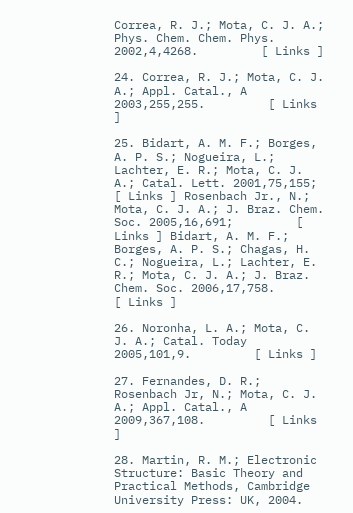Correa, R. J.; Mota, C. J. A.; Phys. Chem. Chem. Phys. 2002,4,4268.         [ Links ]

24. Correa, R. J.; Mota, C. J. A.; Appl. Catal., A 2003,255,255.         [ Links ]

25. Bidart, A. M. F.; Borges, A. P. S.; Nogueira, L.; Lachter, E. R.; Mota, C. J. A.; Catal. Lett. 2001,75,155;         [ Links ] Rosenbach Jr., N.; Mota, C. J. A.; J. Braz. Chem. Soc. 2005,16,691;         [ Links ] Bidart, A. M. F.; Borges, A. P. S.; Chagas, H. C.; Nogueira, L.; Lachter, E. R.; Mota, C. J. A.; J. Braz. Chem. Soc. 2006,17,758.         [ Links ]

26. Noronha, L. A.; Mota, C. J. A.; Catal. Today 2005,101,9.         [ Links ]

27. Fernandes, D. R.; Rosenbach Jr, N.; Mota, C. J. A.; Appl. Catal., A 2009,367,108.         [ Links ]

28. Martin, R. M.; Electronic Structure: Basic Theory and Practical Methods, Cambridge University Press: UK, 2004.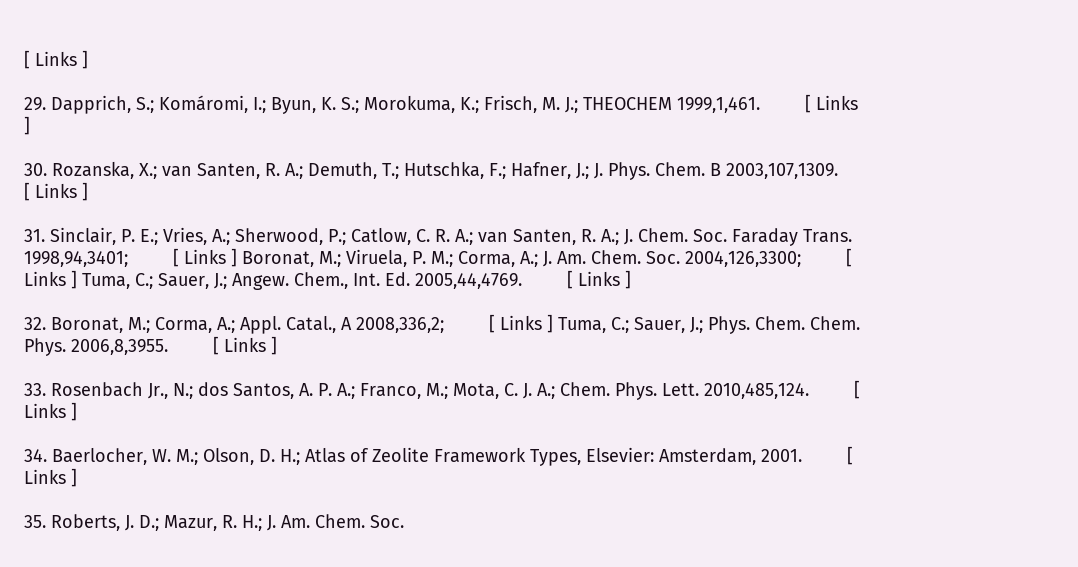[ Links ]

29. Dapprich, S.; Komáromi, I.; Byun, K. S.; Morokuma, K.; Frisch, M. J.; THEOCHEM 1999,1,461.         [ Links ]

30. Rozanska, X.; van Santen, R. A.; Demuth, T.; Hutschka, F.; Hafner, J.; J. Phys. Chem. B 2003,107,1309.         [ Links ]

31. Sinclair, P. E.; Vries, A.; Sherwood, P.; Catlow, C. R. A.; van Santen, R. A.; J. Chem. Soc. Faraday Trans. 1998,94,3401;         [ Links ] Boronat, M.; Viruela, P. M.; Corma, A.; J. Am. Chem. Soc. 2004,126,3300;         [ Links ] Tuma, C.; Sauer, J.; Angew. Chem., Int. Ed. 2005,44,4769.         [ Links ]

32. Boronat, M.; Corma, A.; Appl. Catal., A 2008,336,2;         [ Links ] Tuma, C.; Sauer, J.; Phys. Chem. Chem. Phys. 2006,8,3955.         [ Links ]

33. Rosenbach Jr., N.; dos Santos, A. P. A.; Franco, M.; Mota, C. J. A.; Chem. Phys. Lett. 2010,485,124.         [ Links ]

34. Baerlocher, W. M.; Olson, D. H.; Atlas of Zeolite Framework Types, Elsevier: Amsterdam, 2001.         [ Links ]

35. Roberts, J. D.; Mazur, R. H.; J. Am. Chem. Soc.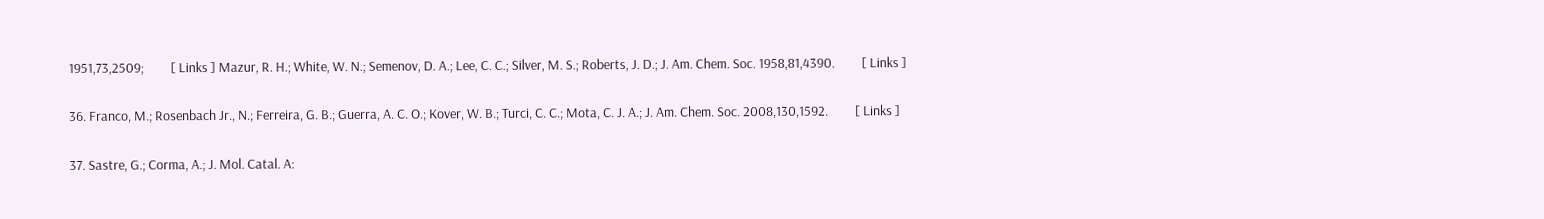1951,73,2509;         [ Links ] Mazur, R. H.; White, W. N.; Semenov, D. A.; Lee, C. C.; Silver, M. S.; Roberts, J. D.; J. Am. Chem. Soc. 1958,81,4390.         [ Links ]

36. Franco, M.; Rosenbach Jr., N.; Ferreira, G. B.; Guerra, A. C. O.; Kover, W. B.; Turci, C. C.; Mota, C. J. A.; J. Am. Chem. Soc. 2008,130,1592.         [ Links ]

37. Sastre, G.; Corma, A.; J. Mol. Catal. A: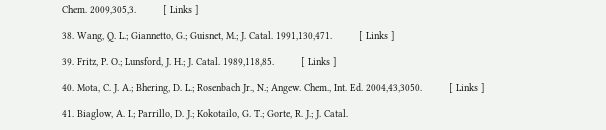Chem. 2009,305,3.         [ Links ]

38. Wang, Q. L.; Giannetto, G.; Guisnet, M.; J. Catal. 1991,130,471.         [ Links ]

39. Fritz, P. O.; Lunsford, J. H.; J. Catal. 1989,118,85.         [ Links ]

40. Mota, C. J. A.; Bhering, D. L.; Rosenbach Jr., N.; Angew. Chem., Int. Ed. 2004,43,3050.         [ Links ]

41. Biaglow, A. I.; Parrillo, D. J.; Kokotailo, G. T.; Gorte, R. J.; J. Catal.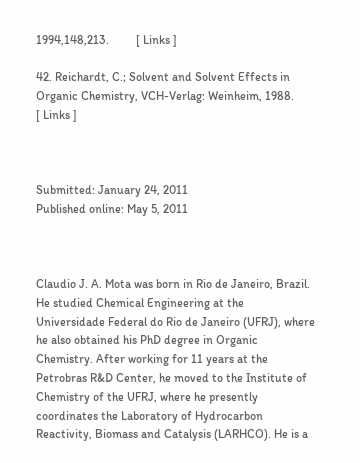1994,148,213.         [ Links ]

42. Reichardt, C.; Solvent and Solvent Effects in Organic Chemistry, VCH-Verlag: Weinheim, 1988.         [ Links ]



Submitted: January 24, 2011
Published online: May 5, 2011



Claudio J. A. Mota was born in Rio de Janeiro, Brazil. He studied Chemical Engineering at the Universidade Federal do Rio de Janeiro (UFRJ), where he also obtained his PhD degree in Organic Chemistry. After working for 11 years at the Petrobras R&D Center, he moved to the Institute of Chemistry of the UFRJ, where he presently coordinates the Laboratory of Hydrocarbon Reactivity, Biomass and Catalysis (LARHCO). He is a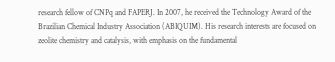research fellow of CNPq and FAPERJ. In 2007, he received the Technology Award of the Brazilian Chemical Industry Association (ABIQUIM). His research interests are focused on zeolite chemistry and catalysis, with emphasis on the fundamental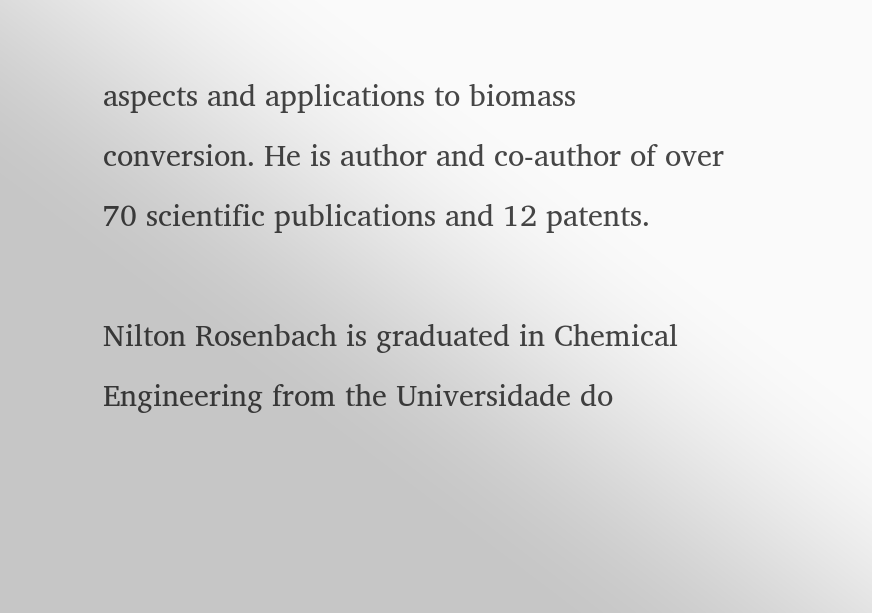aspects and applications to biomass conversion. He is author and co-author of over 70 scientific publications and 12 patents.

Nilton Rosenbach is graduated in Chemical Engineering from the Universidade do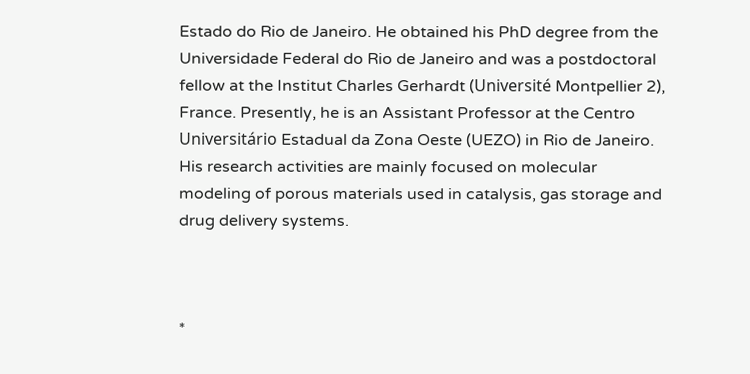Estado do Rio de Janeiro. He obtained his PhD degree from the Universidade Federal do Rio de Janeiro and was a postdoctoral fellow at the Institut Charles Gerhardt (Université Montpellier 2), France. Presently, he is an Assistant Professor at the Centro Universitário Estadual da Zona Oeste (UEZO) in Rio de Janeiro. His research activities are mainly focused on molecular modeling of porous materials used in catalysis, gas storage and drug delivery systems.



*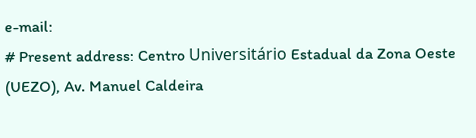e-mail:
# Present address: Centro Universitário Estadual da Zona Oeste (UEZO), Av. Manuel Caldeira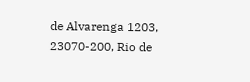de Alvarenga 1203, 23070-200, Rio de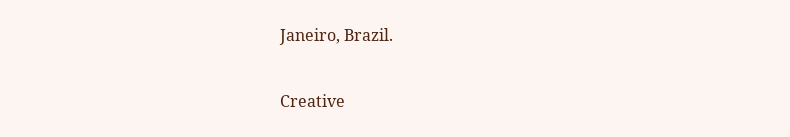Janeiro, Brazil.

Creative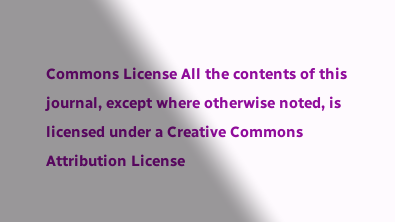Commons License All the contents of this journal, except where otherwise noted, is licensed under a Creative Commons Attribution License